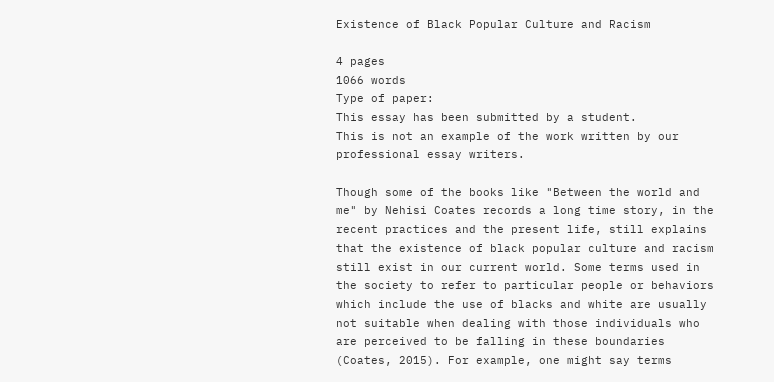Existence of Black Popular Culture and Racism

4 pages
1066 words
Type of paper:
This essay has been submitted by a student.
This is not an example of the work written by our professional essay writers.

Though some of the books like "Between the world and me" by Nehisi Coates records a long time story, in the recent practices and the present life, still explains that the existence of black popular culture and racism still exist in our current world. Some terms used in the society to refer to particular people or behaviors which include the use of blacks and white are usually not suitable when dealing with those individuals who are perceived to be falling in these boundaries (Coates, 2015). For example, one might say terms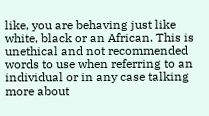like, you are behaving just like white, black or an African. This is unethical and not recommended words to use when referring to an individual or in any case talking more about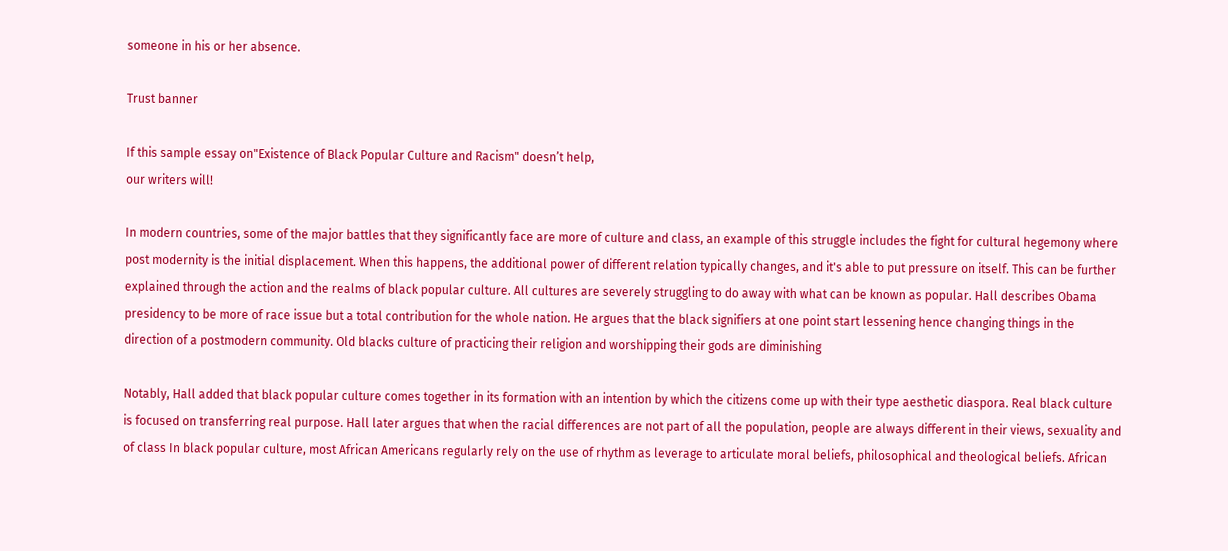someone in his or her absence.

Trust banner

If this sample essay on"Existence of Black Popular Culture and Racism" doesn’t help,
our writers will!

In modern countries, some of the major battles that they significantly face are more of culture and class, an example of this struggle includes the fight for cultural hegemony where post modernity is the initial displacement. When this happens, the additional power of different relation typically changes, and it's able to put pressure on itself. This can be further explained through the action and the realms of black popular culture. All cultures are severely struggling to do away with what can be known as popular. Hall describes Obama presidency to be more of race issue but a total contribution for the whole nation. He argues that the black signifiers at one point start lessening hence changing things in the direction of a postmodern community. Old blacks culture of practicing their religion and worshipping their gods are diminishing

Notably, Hall added that black popular culture comes together in its formation with an intention by which the citizens come up with their type aesthetic diaspora. Real black culture is focused on transferring real purpose. Hall later argues that when the racial differences are not part of all the population, people are always different in their views, sexuality and of class In black popular culture, most African Americans regularly rely on the use of rhythm as leverage to articulate moral beliefs, philosophical and theological beliefs. African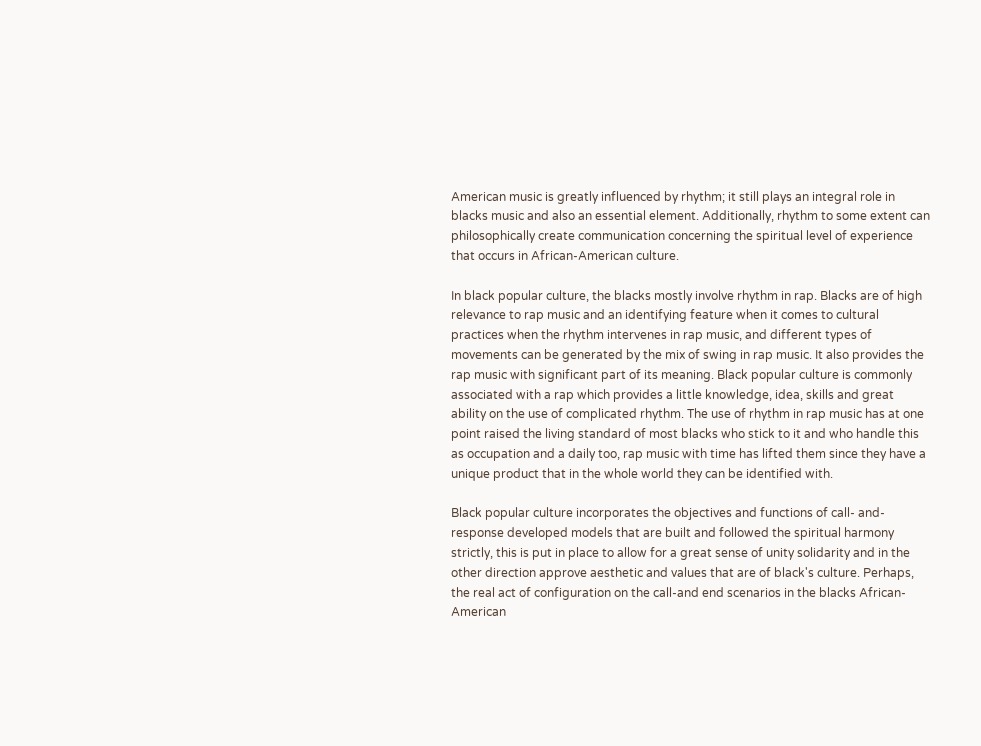American music is greatly influenced by rhythm; it still plays an integral role in blacks music and also an essential element. Additionally, rhythm to some extent can philosophically create communication concerning the spiritual level of experience that occurs in African-American culture.

In black popular culture, the blacks mostly involve rhythm in rap. Blacks are of high relevance to rap music and an identifying feature when it comes to cultural practices when the rhythm intervenes in rap music, and different types of movements can be generated by the mix of swing in rap music. It also provides the rap music with significant part of its meaning. Black popular culture is commonly associated with a rap which provides a little knowledge, idea, skills and great ability on the use of complicated rhythm. The use of rhythm in rap music has at one point raised the living standard of most blacks who stick to it and who handle this as occupation and a daily too, rap music with time has lifted them since they have a unique product that in the whole world they can be identified with.

Black popular culture incorporates the objectives and functions of call- and- response developed models that are built and followed the spiritual harmony strictly, this is put in place to allow for a great sense of unity solidarity and in the other direction approve aesthetic and values that are of black's culture. Perhaps, the real act of configuration on the call-and end scenarios in the blacks African-American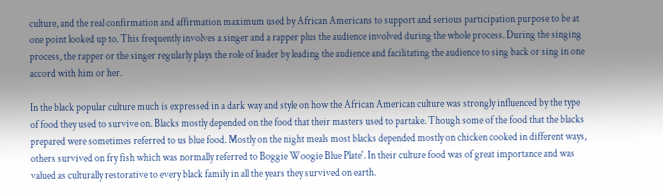culture, and the real confirmation and affirmation maximum used by African Americans to support and serious participation purpose to be at one point looked up to. This frequently involves a singer and a rapper plus the audience involved during the whole process. During the singing process, the rapper or the singer regularly plays the role of leader by leading the audience and facilitating the audience to sing back or sing in one accord with him or her.

In the black popular culture much is expressed in a dark way and style on how the African American culture was strongly influenced by the type of food they used to survive on. Blacks mostly depended on the food that their masters used to partake. Though some of the food that the blacks prepared were sometimes referred to us blue food. Mostly on the night meals most blacks depended mostly on chicken cooked in different ways, others survived on fry fish which was normally referred to Boggie Woogie Blue Plate'. In their culture food was of great importance and was valued as culturally restorative to every black family in all the years they survived on earth.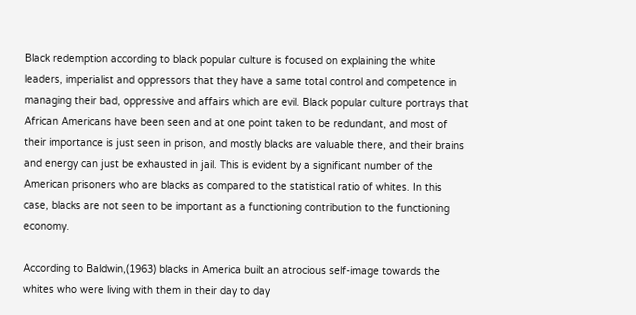Black redemption according to black popular culture is focused on explaining the white leaders, imperialist and oppressors that they have a same total control and competence in managing their bad, oppressive and affairs which are evil. Black popular culture portrays that African Americans have been seen and at one point taken to be redundant, and most of their importance is just seen in prison, and mostly blacks are valuable there, and their brains and energy can just be exhausted in jail. This is evident by a significant number of the American prisoners who are blacks as compared to the statistical ratio of whites. In this case, blacks are not seen to be important as a functioning contribution to the functioning economy.

According to Baldwin,(1963) blacks in America built an atrocious self-image towards the whites who were living with them in their day to day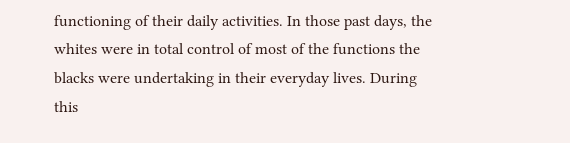functioning of their daily activities. In those past days, the whites were in total control of most of the functions the blacks were undertaking in their everyday lives. During this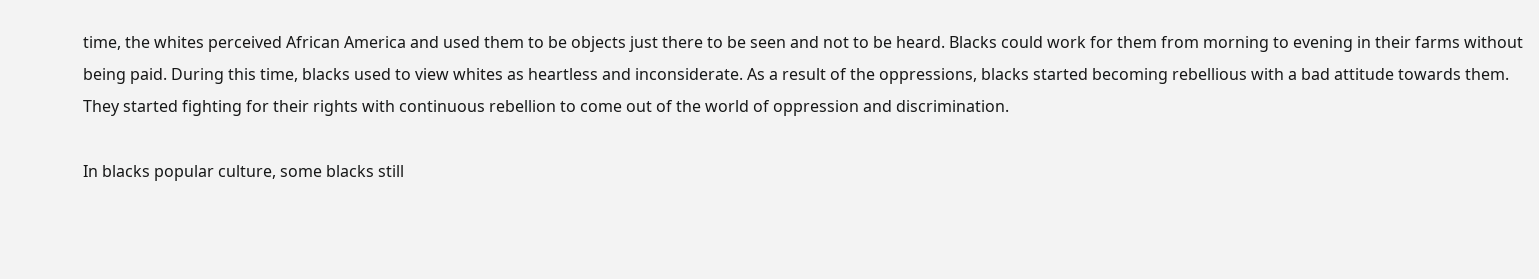time, the whites perceived African America and used them to be objects just there to be seen and not to be heard. Blacks could work for them from morning to evening in their farms without being paid. During this time, blacks used to view whites as heartless and inconsiderate. As a result of the oppressions, blacks started becoming rebellious with a bad attitude towards them. They started fighting for their rights with continuous rebellion to come out of the world of oppression and discrimination.

In blacks popular culture, some blacks still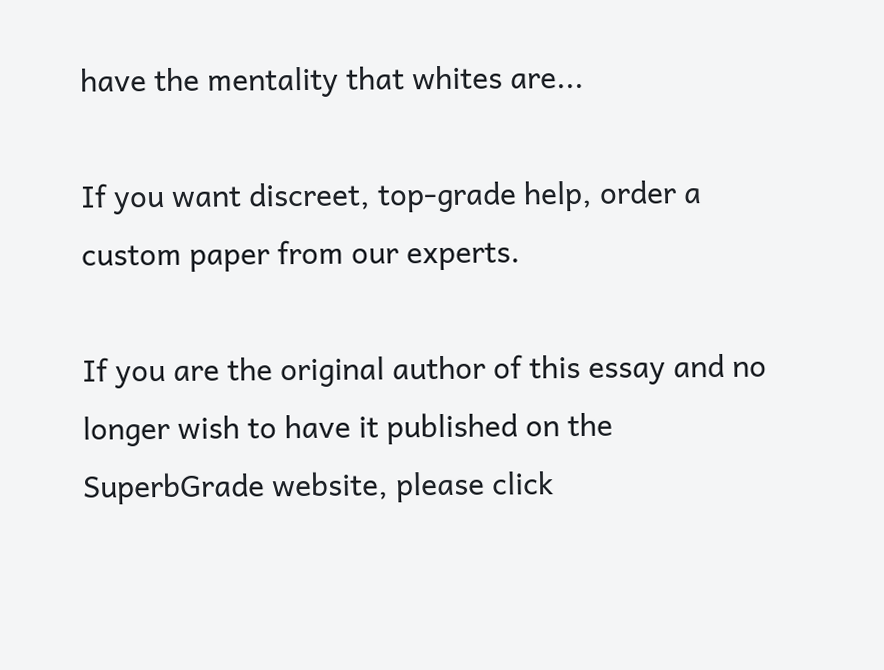have the mentality that whites are...

If you want discreet, top-grade help, order a custom paper from our experts.

If you are the original author of this essay and no longer wish to have it published on the SuperbGrade website, please click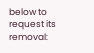below to request its removal: